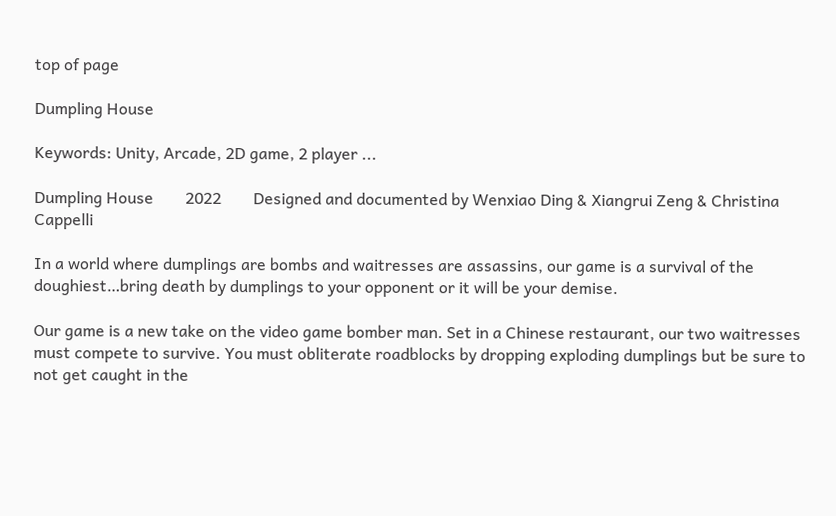top of page

Dumpling House

Keywords: Unity, Arcade, 2D game, 2 player ...

Dumpling House        2022        Designed and documented by Wenxiao Ding & Xiangrui Zeng & Christina Cappelli

In a world where dumplings are bombs and waitresses are assassins, our game is a survival of the doughiest…bring death by dumplings to your opponent or it will be your demise.

Our game is a new take on the video game bomber man. Set in a Chinese restaurant, our two waitresses must compete to survive. You must obliterate roadblocks by dropping exploding dumplings but be sure to not get caught in the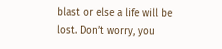blast or else a life will be lost. Don’t worry, you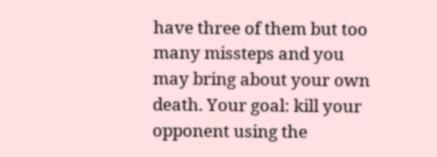have three of them but too many missteps and you may bring about your own death. Your goal: kill your opponent using the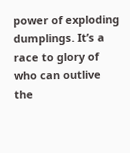power of exploding dumplings. It’s a race to glory of who can outlive the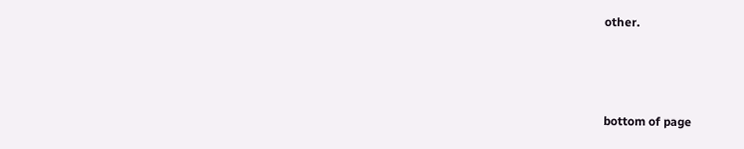other.



bottom of page